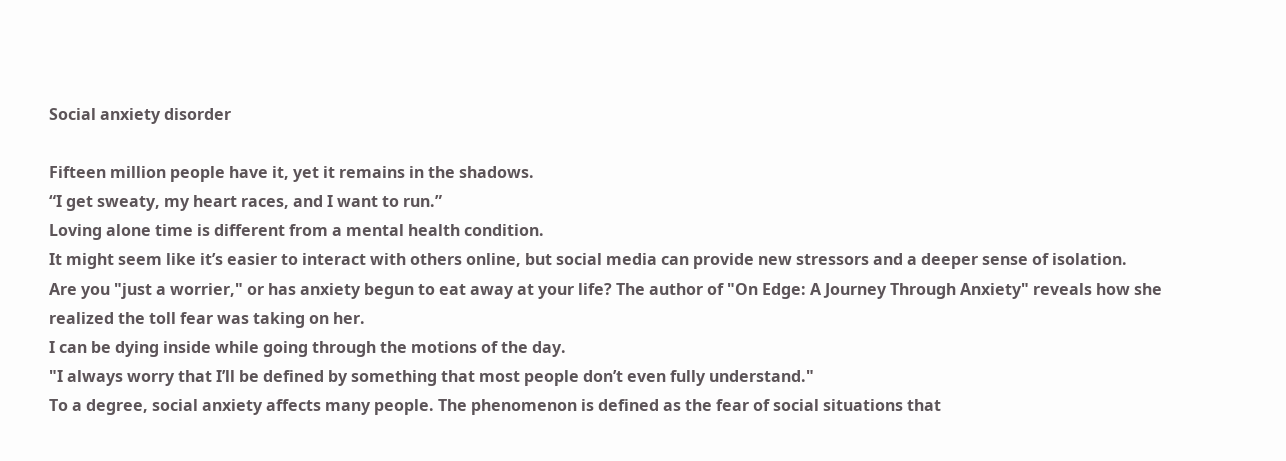Social anxiety disorder

Fifteen million people have it, yet it remains in the shadows.
“I get sweaty, my heart races, and I want to run.”
Loving alone time is different from a mental health condition.
It might seem like it’s easier to interact with others online, but social media can provide new stressors and a deeper sense of isolation.
Are you "just a worrier," or has anxiety begun to eat away at your life? The author of "On Edge: A Journey Through Anxiety" reveals how she realized the toll fear was taking on her.
I can be dying inside while going through the motions of the day.
"I always worry that I’ll be defined by something that most people don’t even fully understand."
To a degree, social anxiety affects many people. The phenomenon is defined as the fear of social situations that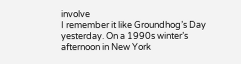involve
I remember it like Groundhog’s Day yesterday. On a 1990s winter’s afternoon in New York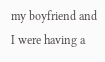my boyfriend and I were having a